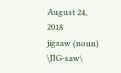August 24, 2018
jigsaw (noun)
\JIG-saw\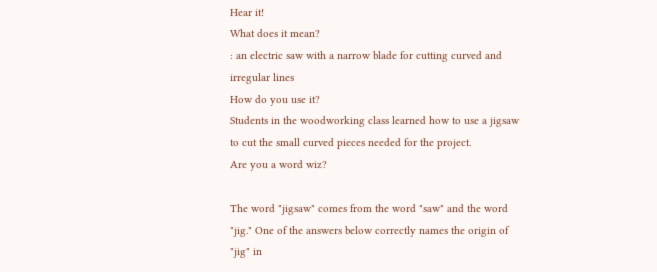Hear it!
What does it mean?
: an electric saw with a narrow blade for cutting curved and irregular lines
How do you use it?
Students in the woodworking class learned how to use a jigsaw to cut the small curved pieces needed for the project.
Are you a word wiz?

The word "jigsaw" comes from the word "saw" and the word "jig." One of the answers below correctly names the origin of "jig" in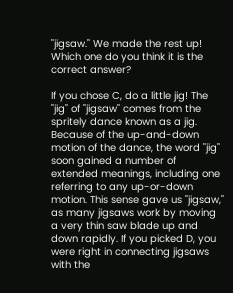"jigsaw." We made the rest up! Which one do you think it is the correct answer?

If you chose C, do a little jig! The "jig" of "jigsaw" comes from the spritely dance known as a jig. Because of the up-and-down motion of the dance, the word "jig" soon gained a number of extended meanings, including one referring to any up-or-down motion. This sense gave us "jigsaw," as many jigsaws work by moving a very thin saw blade up and down rapidly. If you picked D, you were right in connecting jigsaws with the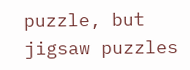puzzle, but jigsaw puzzles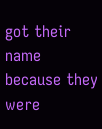got their name because they were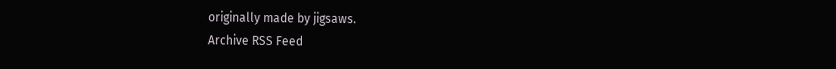originally made by jigsaws.
Archive RSS Feed